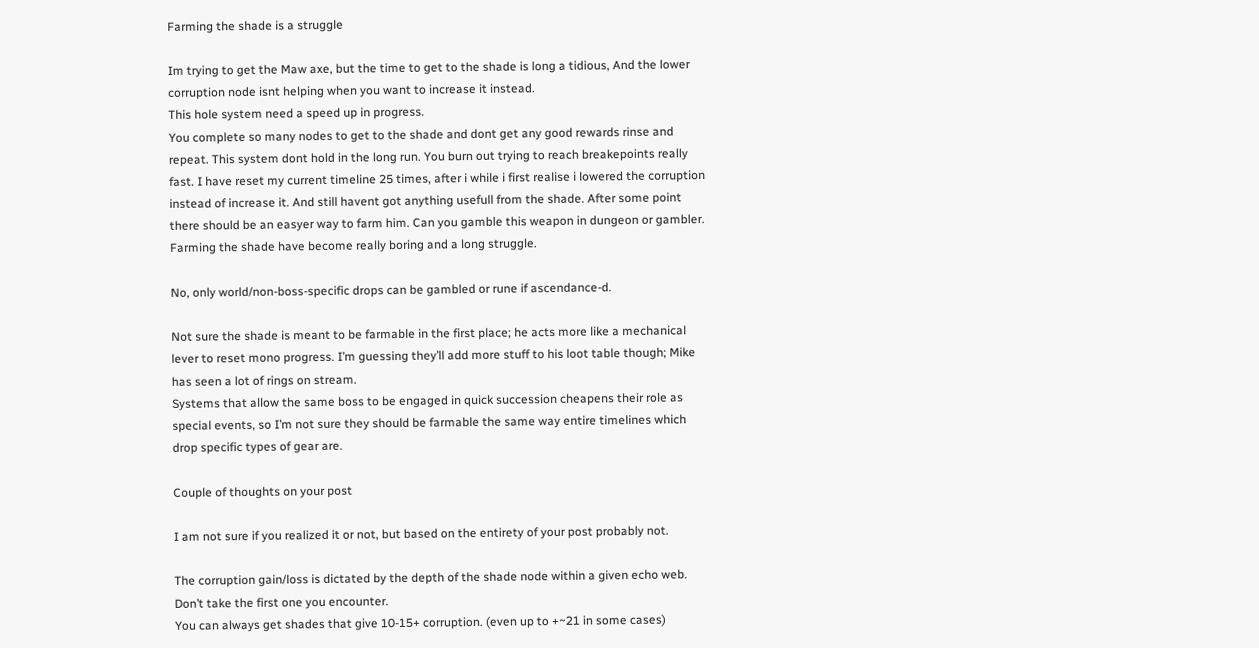Farming the shade is a struggle

Im trying to get the Maw axe, but the time to get to the shade is long a tidious, And the lower corruption node isnt helping when you want to increase it instead.
This hole system need a speed up in progress.
You complete so many nodes to get to the shade and dont get any good rewards rinse and repeat. This system dont hold in the long run. You burn out trying to reach breakepoints really fast. I have reset my current timeline 25 times, after i while i first realise i lowered the corruption instead of increase it. And still havent got anything usefull from the shade. After some point there should be an easyer way to farm him. Can you gamble this weapon in dungeon or gambler. Farming the shade have become really boring and a long struggle.

No, only world/non-boss-specific drops can be gambled or rune if ascendance-d.

Not sure the shade is meant to be farmable in the first place; he acts more like a mechanical lever to reset mono progress. I’m guessing they’ll add more stuff to his loot table though; Mike has seen a lot of rings on stream.
Systems that allow the same boss to be engaged in quick succession cheapens their role as special events, so I’m not sure they should be farmable the same way entire timelines which drop specific types of gear are.

Couple of thoughts on your post

I am not sure if you realized it or not, but based on the entirety of your post probably not.

The corruption gain/loss is dictated by the depth of the shade node within a given echo web.
Don’t take the first one you encounter.
You can always get shades that give 10-15+ corruption. (even up to +~21 in some cases)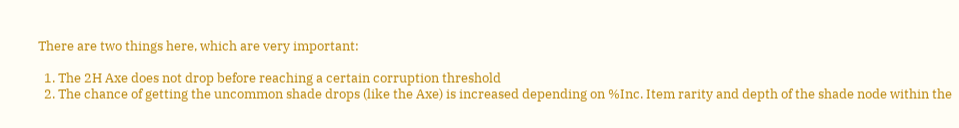There are two things here, which are very important:

  1. The 2H Axe does not drop before reaching a certain corruption threshold
  2. The chance of getting the uncommon shade drops (like the Axe) is increased depending on %Inc. Item rarity and depth of the shade node within the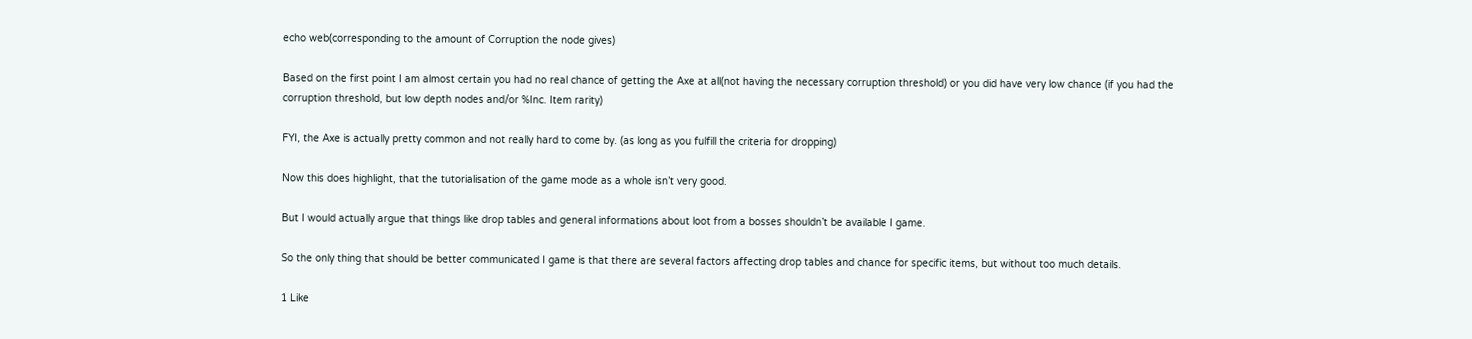echo web(corresponding to the amount of Corruption the node gives)

Based on the first point I am almost certain you had no real chance of getting the Axe at all(not having the necessary corruption threshold) or you did have very low chance (if you had the corruption threshold, but low depth nodes and/or %Inc. Item rarity)

FYI, the Axe is actually pretty common and not really hard to come by. (as long as you fulfill the criteria for dropping)

Now this does highlight, that the tutorialisation of the game mode as a whole isn’t very good.

But I would actually argue that things like drop tables and general informations about loot from a bosses shouldn’t be available I game.

So the only thing that should be better communicated I game is that there are several factors affecting drop tables and chance for specific items, but without too much details.

1 Like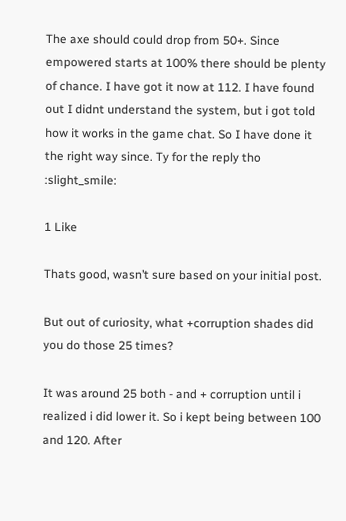The axe should could drop from 50+. Since empowered starts at 100% there should be plenty of chance. I have got it now at 112. I have found out I didnt understand the system, but i got told how it works in the game chat. So I have done it the right way since. Ty for the reply tho :slight_smile:

1 Like

Thats good, wasn’t sure based on your initial post.

But out of curiosity, what +corruption shades did you do those 25 times?

It was around 25 both - and + corruption until i realized i did lower it. So i kept being between 100 and 120. After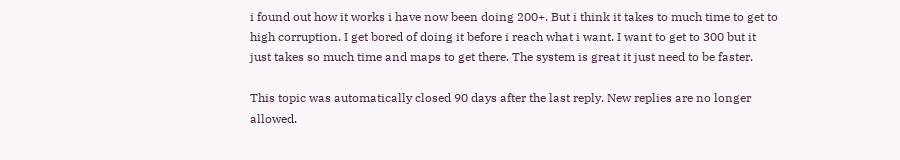i found out how it works i have now been doing 200+. But i think it takes to much time to get to high corruption. I get bored of doing it before i reach what i want. I want to get to 300 but it just takes so much time and maps to get there. The system is great it just need to be faster.

This topic was automatically closed 90 days after the last reply. New replies are no longer allowed.